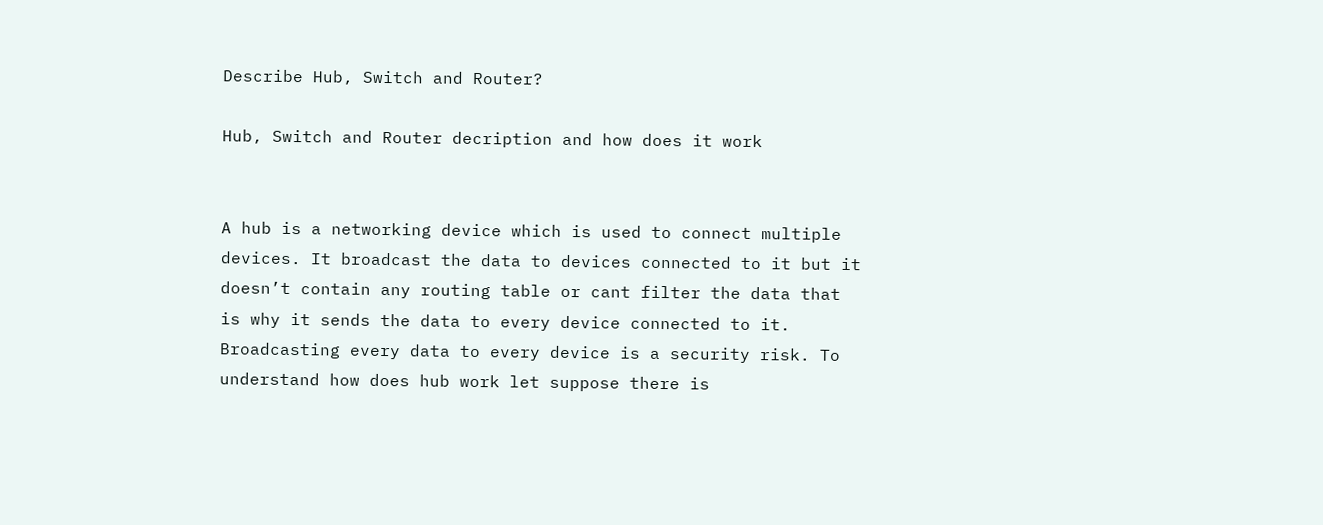Describe Hub, Switch and Router?

Hub, Switch and Router decription and how does it work


A hub is a networking device which is used to connect multiple devices. It broadcast the data to devices connected to it but it doesn’t contain any routing table or cant filter the data that is why it sends the data to every device connected to it. Broadcasting every data to every device is a security risk. To understand how does hub work let suppose there is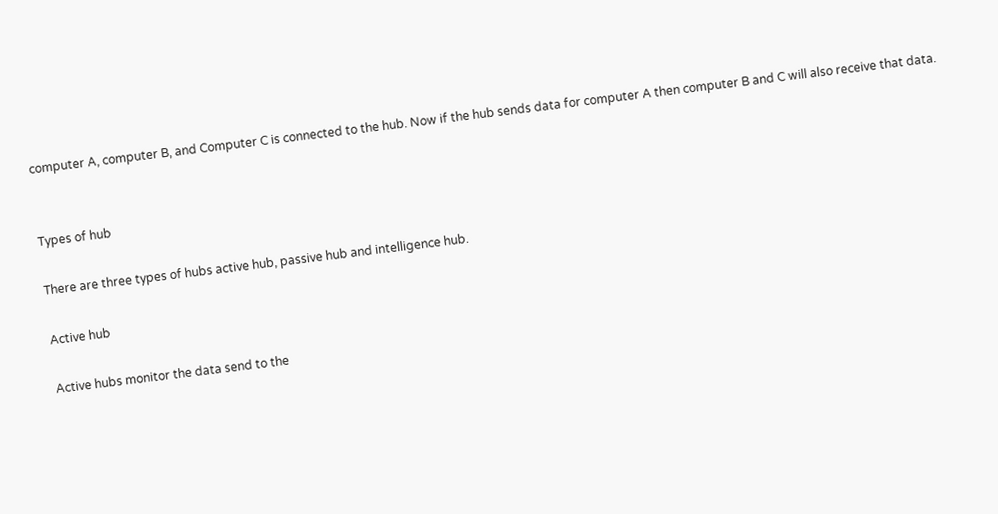computer A, computer B, and Computer C is connected to the hub. Now if the hub sends data for computer A then computer B and C will also receive that data.


Types of hub

There are three types of hubs active hub, passive hub and intelligence hub.

Active hub

Active hubs monitor the data send to the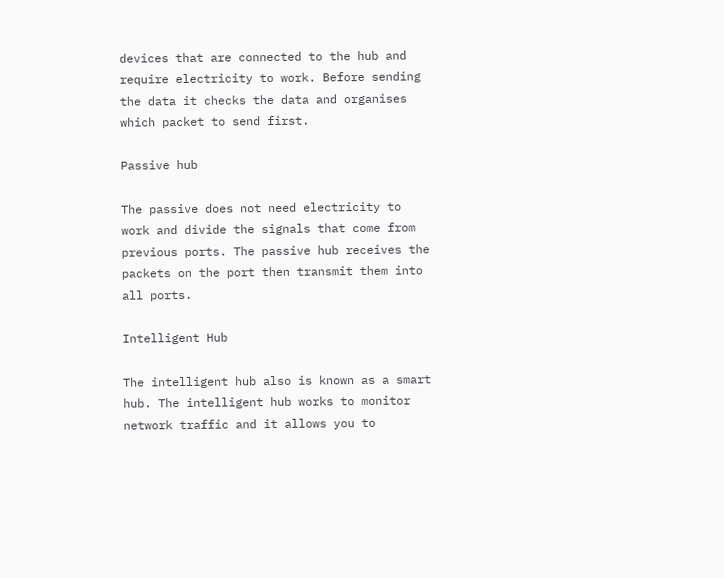devices that are connected to the hub and require electricity to work. Before sending the data it checks the data and organises which packet to send first.

Passive hub

The passive does not need electricity to work and divide the signals that come from previous ports. The passive hub receives the packets on the port then transmit them into all ports.

Intelligent Hub

The intelligent hub also is known as a smart hub. The intelligent hub works to monitor network traffic and it allows you to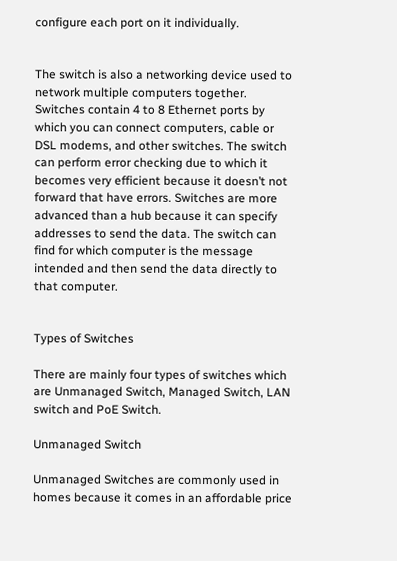configure each port on it individually.


The switch is also a networking device used to network multiple computers together. Switches contain 4 to 8 Ethernet ports by which you can connect computers, cable or DSL modems, and other switches. The switch can perform error checking due to which it becomes very efficient because it doesn’t not forward that have errors. Switches are more advanced than a hub because it can specify addresses to send the data. The switch can find for which computer is the message intended and then send the data directly to that computer.


Types of Switches

There are mainly four types of switches which are Unmanaged Switch, Managed Switch, LAN switch and PoE Switch.

Unmanaged Switch

Unmanaged Switches are commonly used in homes because it comes in an affordable price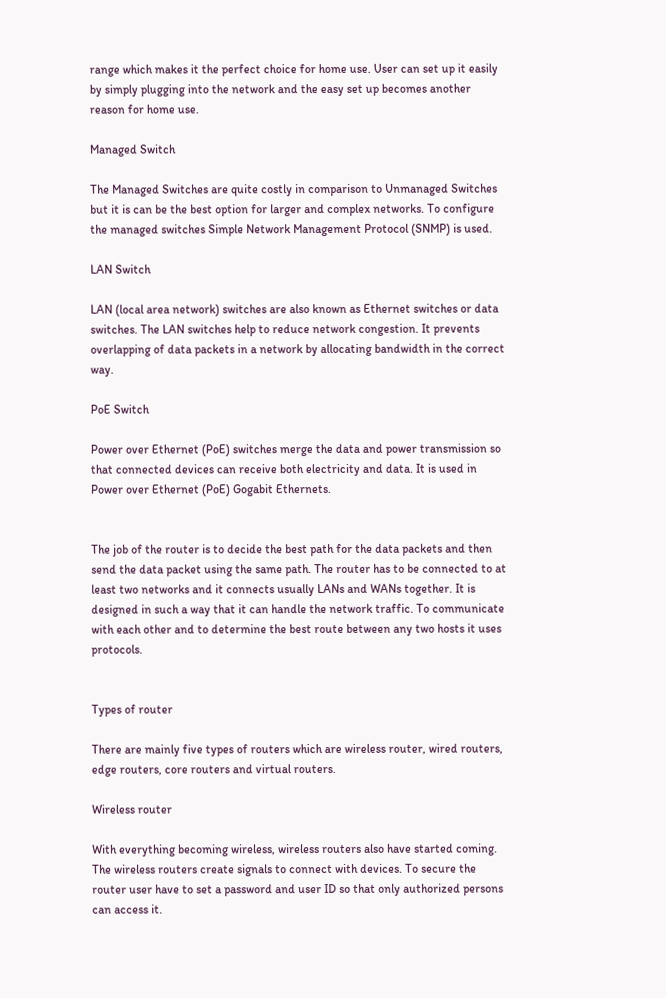range which makes it the perfect choice for home use. User can set up it easily by simply plugging into the network and the easy set up becomes another reason for home use.

Managed Switch

The Managed Switches are quite costly in comparison to Unmanaged Switches but it is can be the best option for larger and complex networks. To configure the managed switches Simple Network Management Protocol (SNMP) is used.

LAN Switch

LAN (local area network) switches are also known as Ethernet switches or data switches. The LAN switches help to reduce network congestion. It prevents overlapping of data packets in a network by allocating bandwidth in the correct way.

PoE Switch

Power over Ethernet (PoE) switches merge the data and power transmission so that connected devices can receive both electricity and data. It is used in Power over Ethernet (PoE) Gogabit Ethernets.


The job of the router is to decide the best path for the data packets and then send the data packet using the same path. The router has to be connected to at least two networks and it connects usually LANs and WANs together. It is designed in such a way that it can handle the network traffic. To communicate with each other and to determine the best route between any two hosts it uses protocols.


Types of router

There are mainly five types of routers which are wireless router, wired routers, edge routers, core routers and virtual routers.

Wireless router

With everything becoming wireless, wireless routers also have started coming. The wireless routers create signals to connect with devices. To secure the router user have to set a password and user ID so that only authorized persons can access it.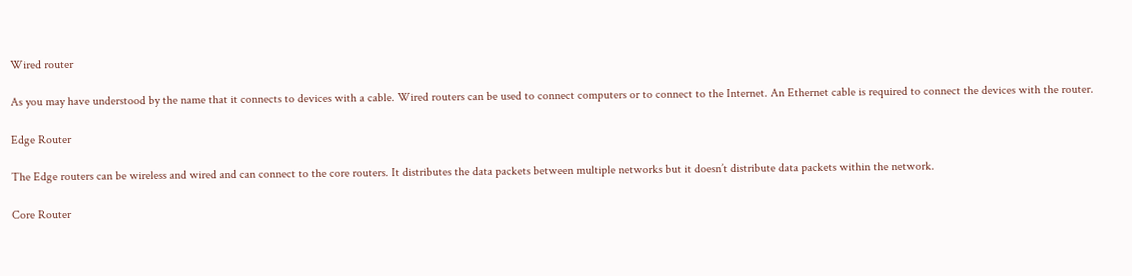Wired router

As you may have understood by the name that it connects to devices with a cable. Wired routers can be used to connect computers or to connect to the Internet. An Ethernet cable is required to connect the devices with the router.

Edge Router

The Edge routers can be wireless and wired and can connect to the core routers. It distributes the data packets between multiple networks but it doesn’t distribute data packets within the network.

Core Router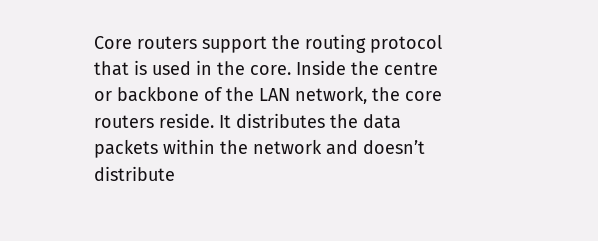Core routers support the routing protocol that is used in the core. Inside the centre or backbone of the LAN network, the core routers reside. It distributes the data packets within the network and doesn’t distribute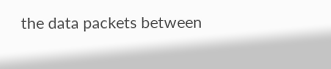the data packets between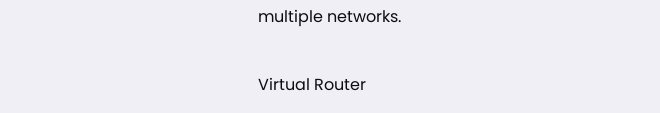multiple networks.

Virtual Router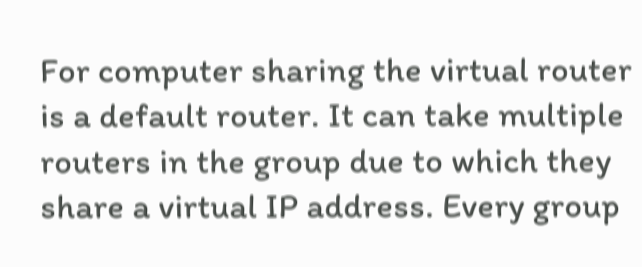For computer sharing the virtual router is a default router. It can take multiple routers in the group due to which they share a virtual IP address. Every group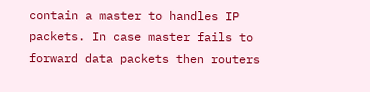contain a master to handles IP packets. In case master fails to forward data packets then routers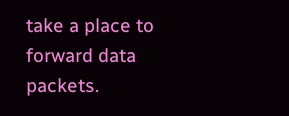take a place to forward data packets.